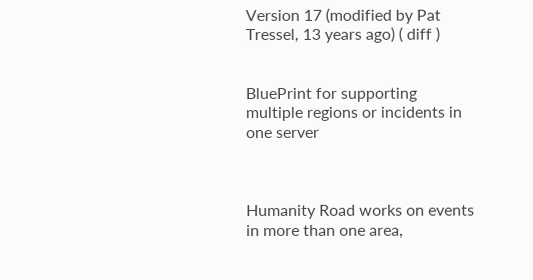Version 17 (modified by Pat Tressel, 13 years ago) ( diff )


BluePrint for supporting multiple regions or incidents in one server



Humanity Road works on events in more than one area,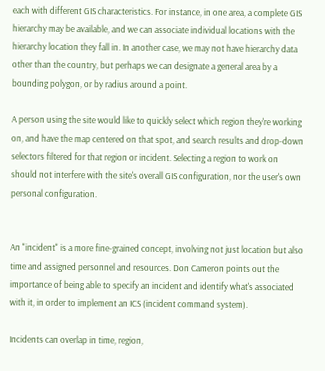each with different GIS characteristics. For instance, in one area, a complete GIS hierarchy may be available, and we can associate individual locations with the hierarchy location they fall in. In another case, we may not have hierarchy data other than the country, but perhaps we can designate a general area by a bounding polygon, or by radius around a point.

A person using the site would like to quickly select which region they're working on, and have the map centered on that spot, and search results and drop-down selectors filtered for that region or incident. Selecting a region to work on should not interfere with the site's overall GIS configuration, nor the user's own personal configuration.


An "incident" is a more fine-grained concept, involving not just location but also time and assigned personnel and resources. Don Cameron points out the importance of being able to specify an incident and identify what's associated with it, in order to implement an ICS (incident command system).

Incidents can overlap in time, region,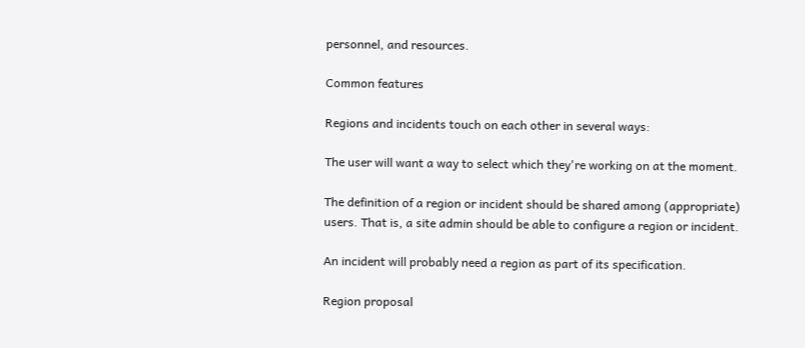personnel, and resources.

Common features

Regions and incidents touch on each other in several ways:

The user will want a way to select which they're working on at the moment.

The definition of a region or incident should be shared among (appropriate) users. That is, a site admin should be able to configure a region or incident.

An incident will probably need a region as part of its specification.

Region proposal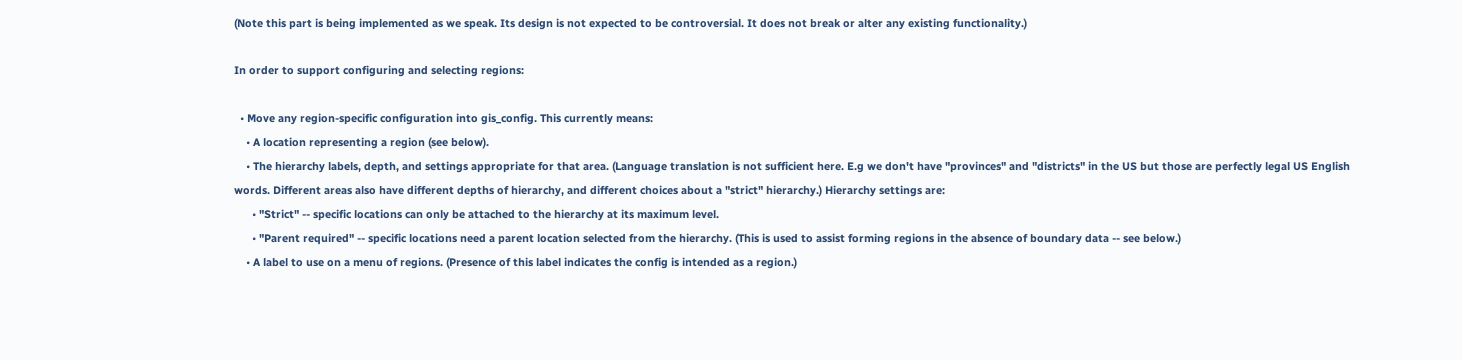(Note this part is being implemented as we speak. Its design is not expected to be controversial. It does not break or alter any existing functionality.)

In order to support configuring and selecting regions:

  • Move any region-specific configuration into gis_config. This currently means:
    • A location representing a region (see below).
    • The hierarchy labels, depth, and settings appropriate for that area. (Language translation is not sufficient here. E.g we don't have "provinces" and "districts" in the US but those are perfectly legal US English words. Different areas also have different depths of hierarchy, and different choices about a "strict" hierarchy.) Hierarchy settings are:
      • "Strict" -- specific locations can only be attached to the hierarchy at its maximum level.
      • "Parent required" -- specific locations need a parent location selected from the hierarchy. (This is used to assist forming regions in the absence of boundary data -- see below.)
    • A label to use on a menu of regions. (Presence of this label indicates the config is intended as a region.)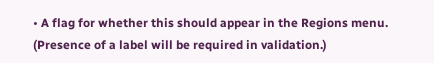• A flag for whether this should appear in the Regions menu. (Presence of a label will be required in validation.)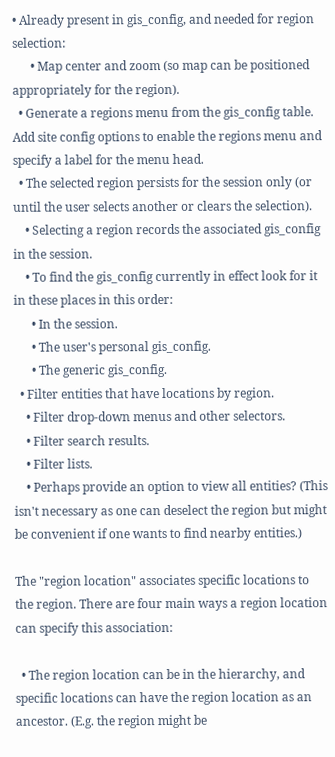• Already present in gis_config, and needed for region selection:
      • Map center and zoom (so map can be positioned appropriately for the region).
  • Generate a regions menu from the gis_config table. Add site config options to enable the regions menu and specify a label for the menu head.
  • The selected region persists for the session only (or until the user selects another or clears the selection).
    • Selecting a region records the associated gis_config in the session.
    • To find the gis_config currently in effect look for it in these places in this order:
      • In the session.
      • The user's personal gis_config.
      • The generic gis_config.
  • Filter entities that have locations by region.
    • Filter drop-down menus and other selectors.
    • Filter search results.
    • Filter lists.
    • Perhaps provide an option to view all entities? (This isn't necessary as one can deselect the region but might be convenient if one wants to find nearby entities.)

The "region location" associates specific locations to the region. There are four main ways a region location can specify this association:

  • The region location can be in the hierarchy, and specific locations can have the region location as an ancestor. (E.g. the region might be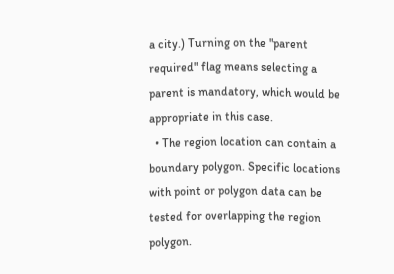a city.) Turning on the "parent required" flag means selecting a parent is mandatory, which would be appropriate in this case.
  • The region location can contain a boundary polygon. Specific locations with point or polygon data can be tested for overlapping the region polygon.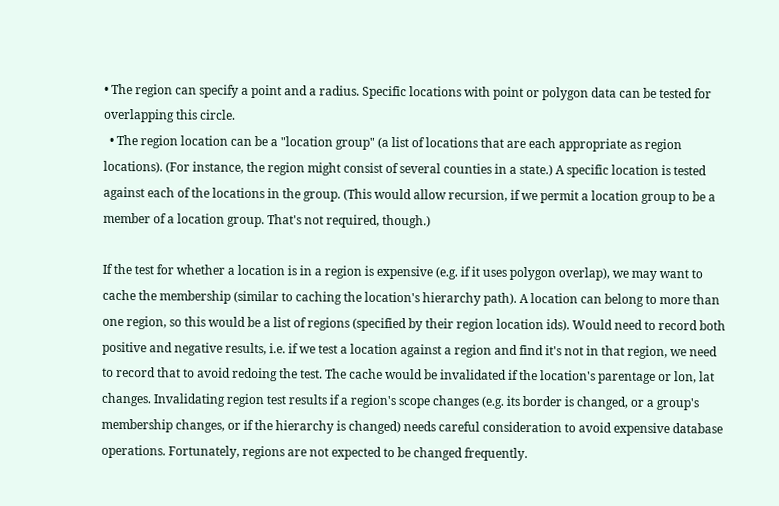• The region can specify a point and a radius. Specific locations with point or polygon data can be tested for overlapping this circle.
  • The region location can be a "location group" (a list of locations that are each appropriate as region locations). (For instance, the region might consist of several counties in a state.) A specific location is tested against each of the locations in the group. (This would allow recursion, if we permit a location group to be a member of a location group. That's not required, though.)

If the test for whether a location is in a region is expensive (e.g. if it uses polygon overlap), we may want to cache the membership (similar to caching the location's hierarchy path). A location can belong to more than one region, so this would be a list of regions (specified by their region location ids). Would need to record both positive and negative results, i.e. if we test a location against a region and find it's not in that region, we need to record that to avoid redoing the test. The cache would be invalidated if the location's parentage or lon, lat changes. Invalidating region test results if a region's scope changes (e.g. its border is changed, or a group's membership changes, or if the hierarchy is changed) needs careful consideration to avoid expensive database operations. Fortunately, regions are not expected to be changed frequently.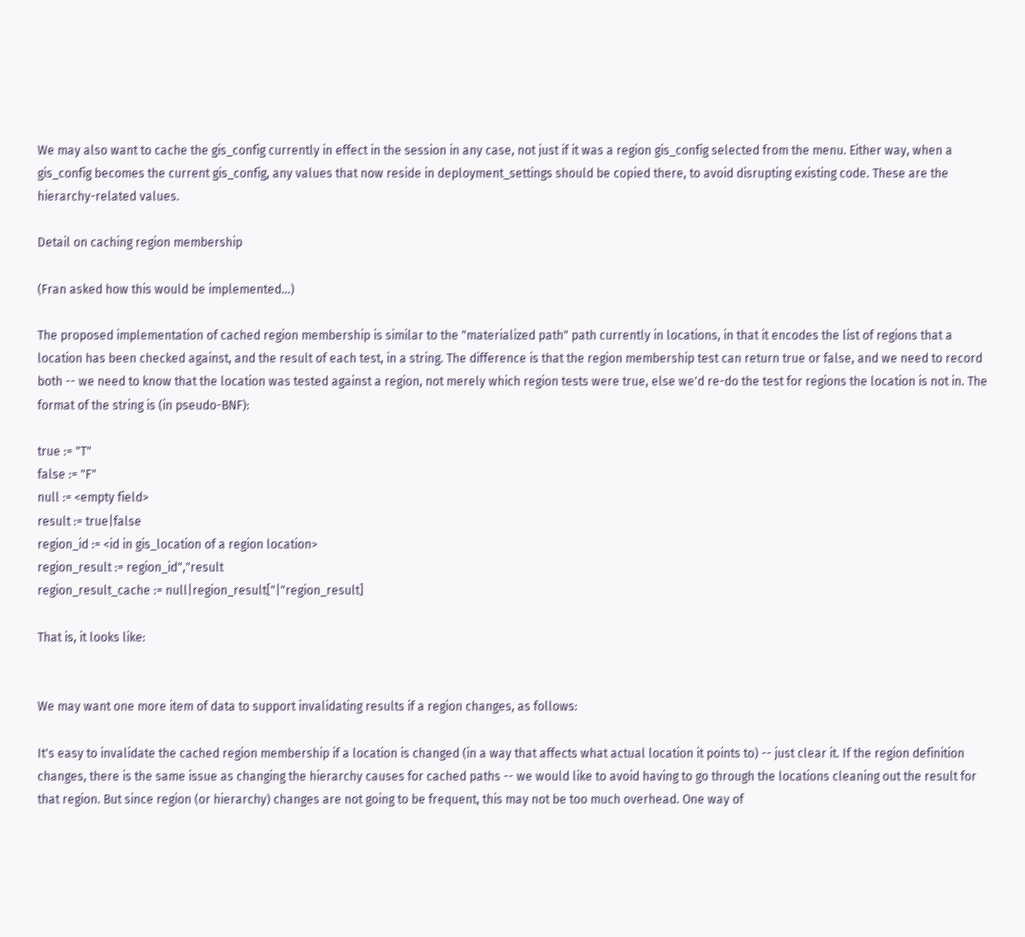We may also want to cache the gis_config currently in effect in the session in any case, not just if it was a region gis_config selected from the menu. Either way, when a gis_config becomes the current gis_config, any values that now reside in deployment_settings should be copied there, to avoid disrupting existing code. These are the hierarchy-related values.

Detail on caching region membership

(Fran asked how this would be implemented...)

The proposed implementation of cached region membership is similar to the "materialized path" path currently in locations, in that it encodes the list of regions that a location has been checked against, and the result of each test, in a string. The difference is that the region membership test can return true or false, and we need to record both -- we need to know that the location was tested against a region, not merely which region tests were true, else we'd re-do the test for regions the location is not in. The format of the string is (in pseudo-BNF):

true := "T"
false := "F"
null := <empty field>
result := true|false
region_id := <id in gis_location of a region location>
region_result := region_id","result
region_result_cache := null|region_result["|"region_result]

That is, it looks like:


We may want one more item of data to support invalidating results if a region changes, as follows:

It's easy to invalidate the cached region membership if a location is changed (in a way that affects what actual location it points to) -- just clear it. If the region definition changes, there is the same issue as changing the hierarchy causes for cached paths -- we would like to avoid having to go through the locations cleaning out the result for that region. But since region (or hierarchy) changes are not going to be frequent, this may not be too much overhead. One way of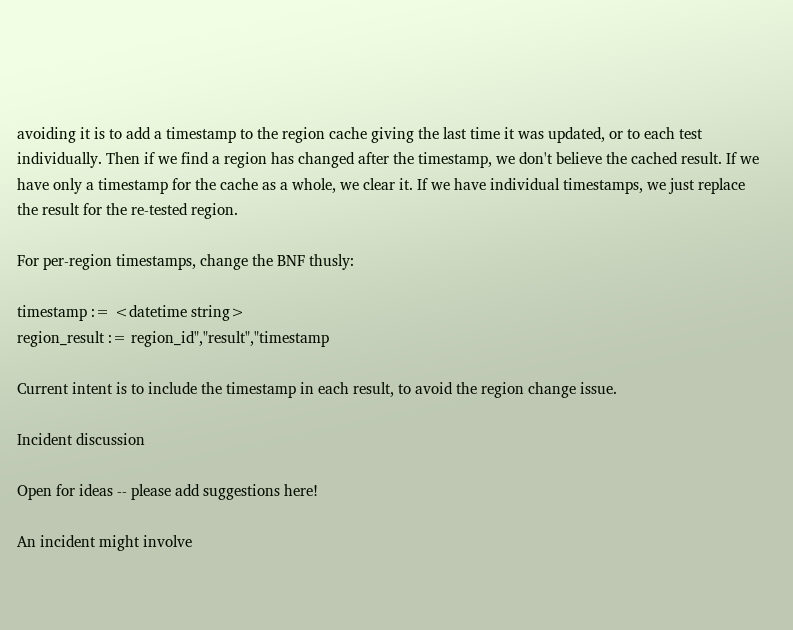avoiding it is to add a timestamp to the region cache giving the last time it was updated, or to each test individually. Then if we find a region has changed after the timestamp, we don't believe the cached result. If we have only a timestamp for the cache as a whole, we clear it. If we have individual timestamps, we just replace the result for the re-tested region.

For per-region timestamps, change the BNF thusly:

timestamp := <datetime string>
region_result := region_id","result","timestamp

Current intent is to include the timestamp in each result, to avoid the region change issue.

Incident discussion

Open for ideas -- please add suggestions here!

An incident might involve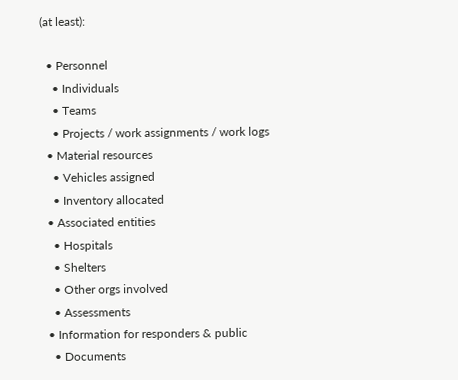(at least):

  • Personnel
    • Individuals
    • Teams
    • Projects / work assignments / work logs
  • Material resources
    • Vehicles assigned
    • Inventory allocated
  • Associated entities
    • Hospitals
    • Shelters
    • Other orgs involved
    • Assessments
  • Information for responders & public
    • Documents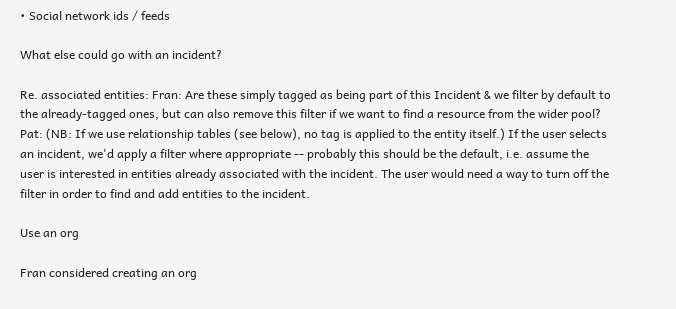• Social network ids / feeds

What else could go with an incident?

Re. associated entities: Fran: Are these simply tagged as being part of this Incident & we filter by default to the already-tagged ones, but can also remove this filter if we want to find a resource from the wider pool? Pat: (NB: If we use relationship tables (see below), no tag is applied to the entity itself.) If the user selects an incident, we'd apply a filter where appropriate -- probably this should be the default, i.e. assume the user is interested in entities already associated with the incident. The user would need a way to turn off the filter in order to find and add entities to the incident.

Use an org

Fran considered creating an org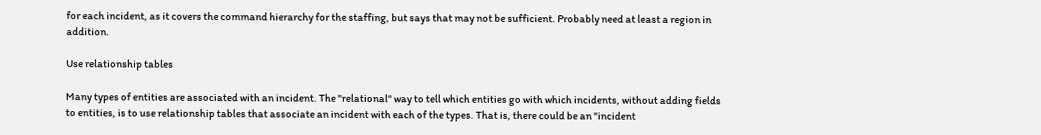for each incident, as it covers the command hierarchy for the staffing, but says that may not be sufficient. Probably need at least a region in addition.

Use relationship tables

Many types of entities are associated with an incident. The "relational" way to tell which entities go with which incidents, without adding fields to entities, is to use relationship tables that associate an incident with each of the types. That is, there could be an "incident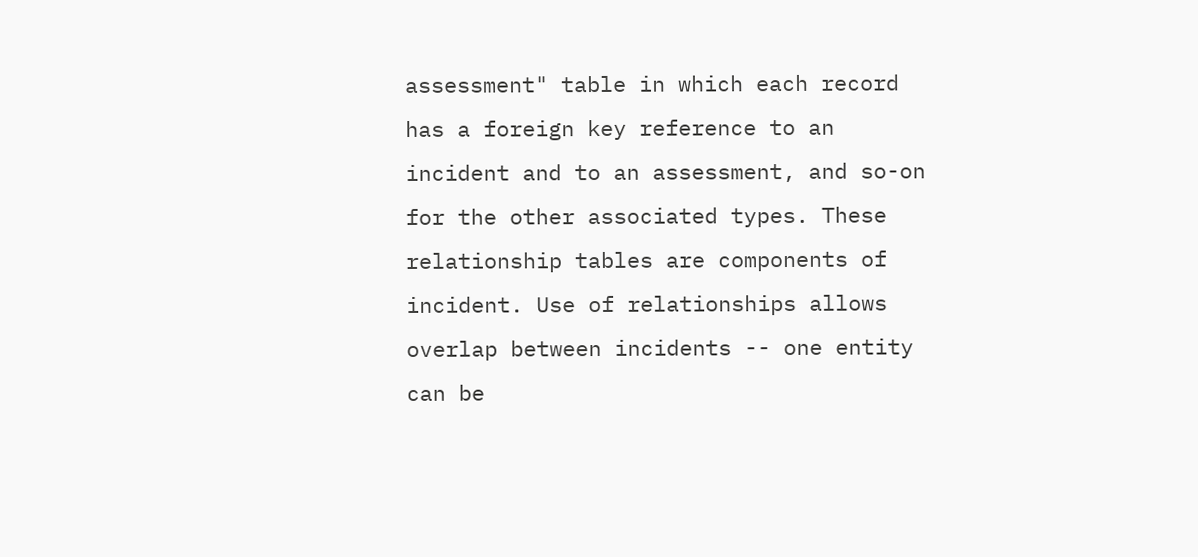assessment" table in which each record has a foreign key reference to an incident and to an assessment, and so-on for the other associated types. These relationship tables are components of incident. Use of relationships allows overlap between incidents -- one entity can be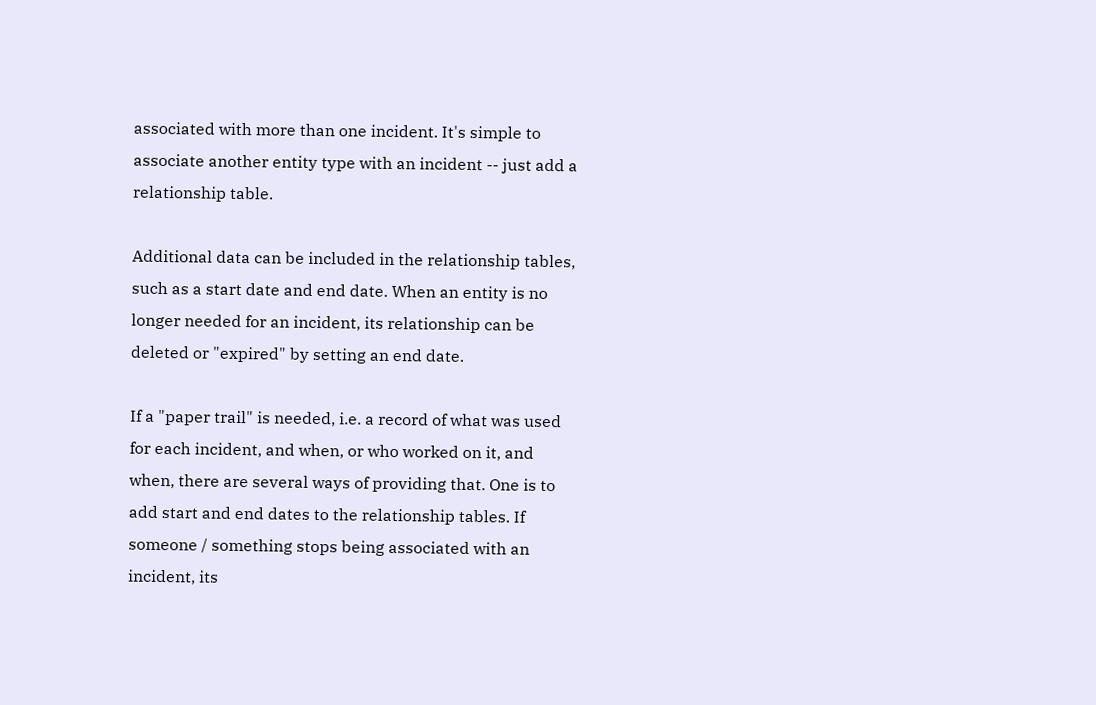associated with more than one incident. It's simple to associate another entity type with an incident -- just add a relationship table.

Additional data can be included in the relationship tables, such as a start date and end date. When an entity is no longer needed for an incident, its relationship can be deleted or "expired" by setting an end date.

If a "paper trail" is needed, i.e. a record of what was used for each incident, and when, or who worked on it, and when, there are several ways of providing that. One is to add start and end dates to the relationship tables. If someone / something stops being associated with an incident, its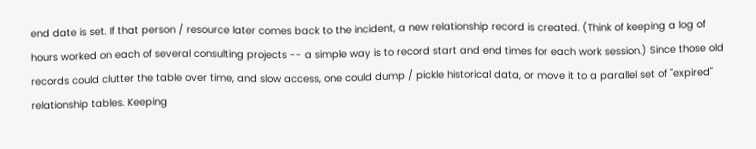end date is set. If that person / resource later comes back to the incident, a new relationship record is created. (Think of keeping a log of hours worked on each of several consulting projects -- a simple way is to record start and end times for each work session.) Since those old records could clutter the table over time, and slow access, one could dump / pickle historical data, or move it to a parallel set of "expired" relationship tables. Keeping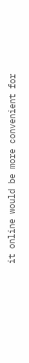it online would be more convenient for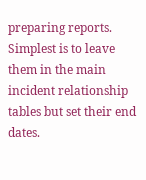preparing reports. Simplest is to leave them in the main incident relationship tables but set their end dates.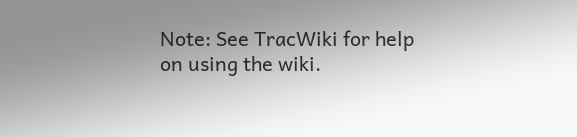Note: See TracWiki for help on using the wiki.